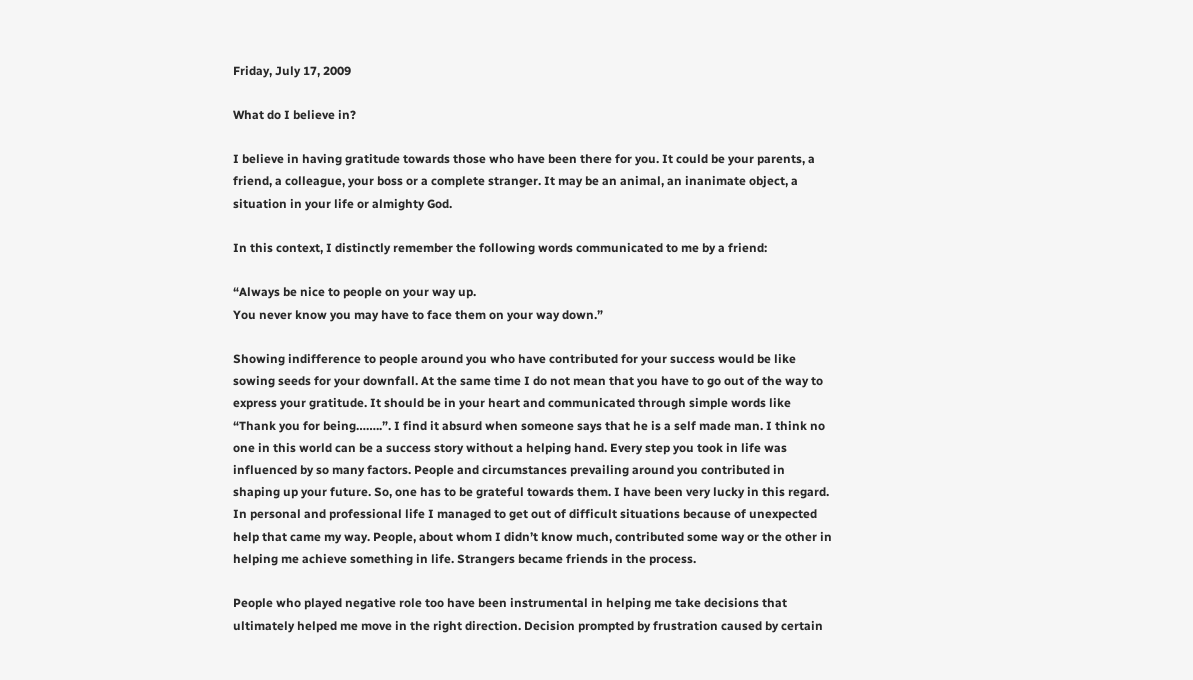Friday, July 17, 2009

What do I believe in?

I believe in having gratitude towards those who have been there for you. It could be your parents, a friend, a colleague, your boss or a complete stranger. It may be an animal, an inanimate object, a situation in your life or almighty God.

In this context, I distinctly remember the following words communicated to me by a friend:

“Always be nice to people on your way up.
You never know you may have to face them on your way down.”

Showing indifference to people around you who have contributed for your success would be like sowing seeds for your downfall. At the same time I do not mean that you have to go out of the way to express your gratitude. It should be in your heart and communicated through simple words like “Thank you for being……..”. I find it absurd when someone says that he is a self made man. I think no one in this world can be a success story without a helping hand. Every step you took in life was influenced by so many factors. People and circumstances prevailing around you contributed in shaping up your future. So, one has to be grateful towards them. I have been very lucky in this regard. In personal and professional life I managed to get out of difficult situations because of unexpected help that came my way. People, about whom I didn’t know much, contributed some way or the other in helping me achieve something in life. Strangers became friends in the process.

People who played negative role too have been instrumental in helping me take decisions that ultimately helped me move in the right direction. Decision prompted by frustration caused by certain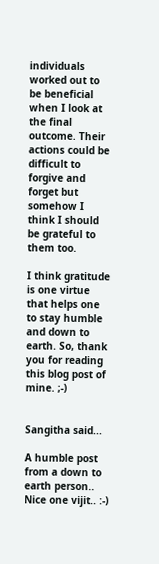individuals worked out to be beneficial when I look at the final outcome. Their actions could be difficult to forgive and forget but somehow I think I should be grateful to them too.

I think gratitude is one virtue that helps one to stay humble and down to earth. So, thank you for reading this blog post of mine. ;-)


Sangitha said...

A humble post from a down to earth person.. Nice one vijit.. :-)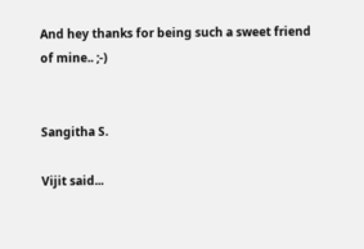And hey thanks for being such a sweet friend of mine.. ;-)


Sangitha S.

Vijit said...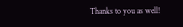Thanks to you as well!